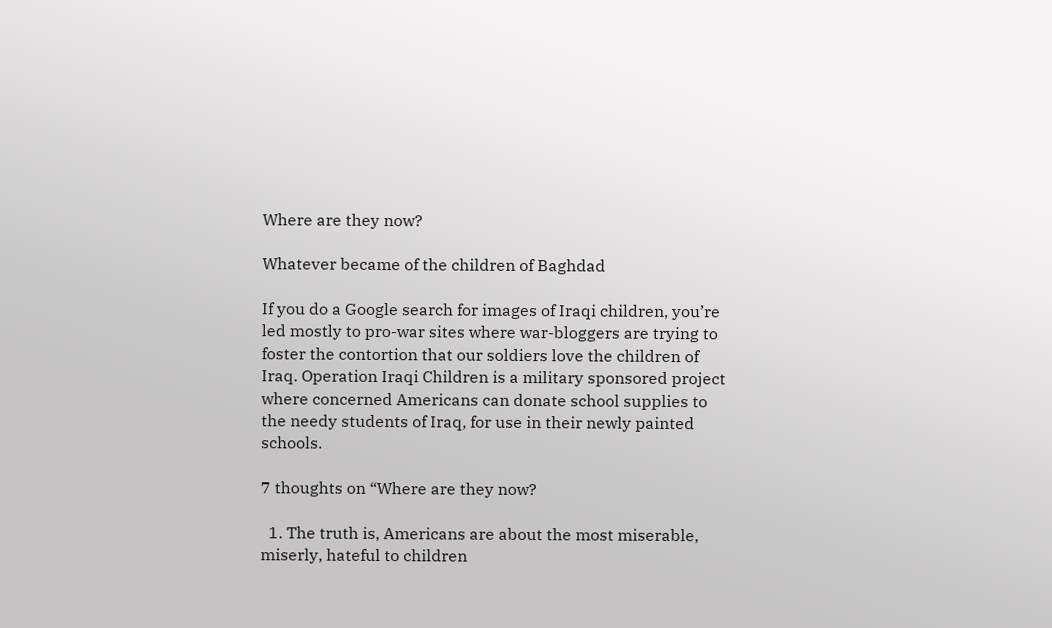Where are they now?

Whatever became of the children of Baghdad

If you do a Google search for images of Iraqi children, you’re led mostly to pro-war sites where war-bloggers are trying to foster the contortion that our soldiers love the children of Iraq. Operation Iraqi Children is a military sponsored project where concerned Americans can donate school supplies to the needy students of Iraq, for use in their newly painted schools.

7 thoughts on “Where are they now?

  1. The truth is, Americans are about the most miserable, miserly, hateful to children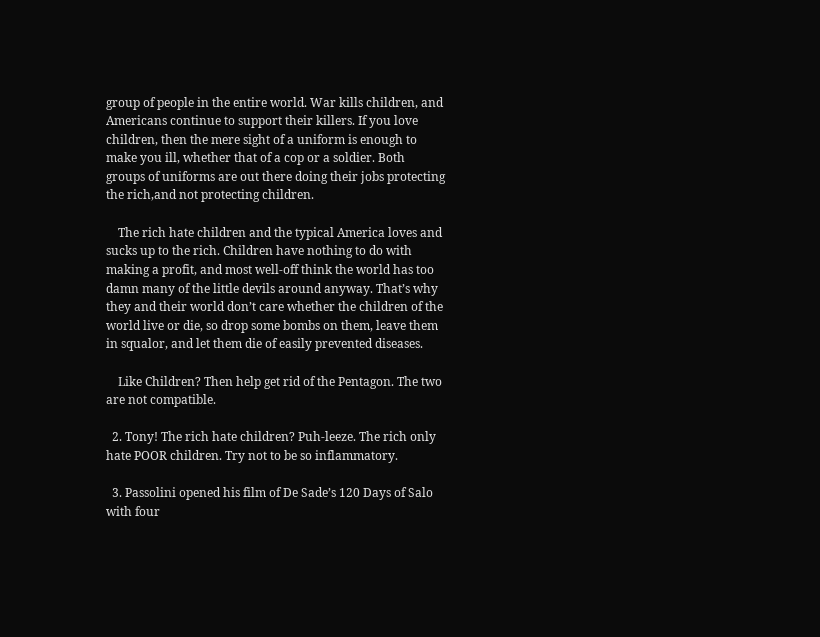group of people in the entire world. War kills children, and Americans continue to support their killers. If you love children, then the mere sight of a uniform is enough to make you ill, whether that of a cop or a soldier. Both groups of uniforms are out there doing their jobs protecting the rich,and not protecting children.

    The rich hate children and the typical America loves and sucks up to the rich. Children have nothing to do with making a profit, and most well-off think the world has too damn many of the little devils around anyway. That’s why they and their world don’t care whether the children of the world live or die, so drop some bombs on them, leave them in squalor, and let them die of easily prevented diseases.

    Like Children? Then help get rid of the Pentagon. The two are not compatible.

  2. Tony! The rich hate children? Puh-leeze. The rich only hate POOR children. Try not to be so inflammatory.

  3. Passolini opened his film of De Sade’s 120 Days of Salo with four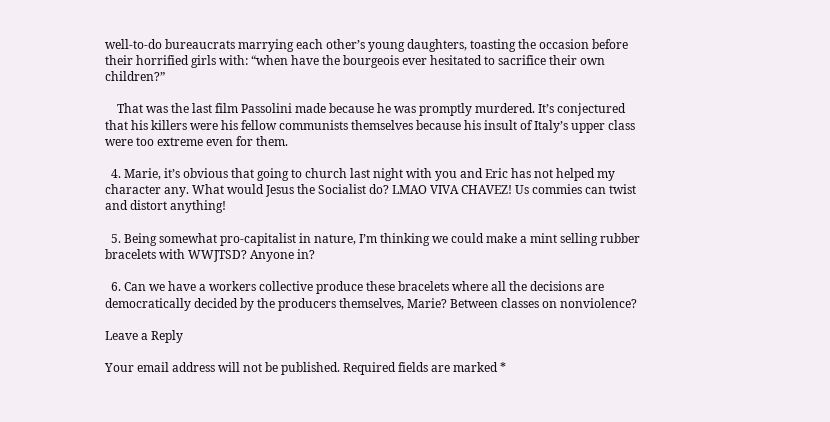well-to-do bureaucrats marrying each other’s young daughters, toasting the occasion before their horrified girls with: “when have the bourgeois ever hesitated to sacrifice their own children?”

    That was the last film Passolini made because he was promptly murdered. It’s conjectured that his killers were his fellow communists themselves because his insult of Italy’s upper class were too extreme even for them.

  4. Marie, it’s obvious that going to church last night with you and Eric has not helped my character any. What would Jesus the Socialist do? LMAO VIVA CHAVEZ! Us commies can twist and distort anything!

  5. Being somewhat pro-capitalist in nature, I’m thinking we could make a mint selling rubber bracelets with WWJTSD? Anyone in?

  6. Can we have a workers collective produce these bracelets where all the decisions are democratically decided by the producers themselves, Marie? Between classes on nonviolence?

Leave a Reply

Your email address will not be published. Required fields are marked *